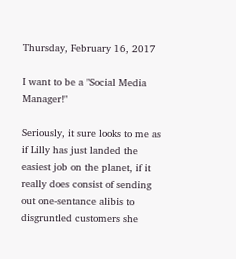Thursday, February 16, 2017

I want to be a "Social Media Manager!"

Seriously, it sure looks to me as if Lilly has just landed the easiest job on the planet, if it really does consist of sending out one-sentance alibis to disgruntled customers she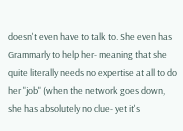doesn't even have to talk to. She even has Grammarly to help her- meaning that she quite literally needs no expertise at all to do her "job" (when the network goes down, she has absolutely no clue- yet it's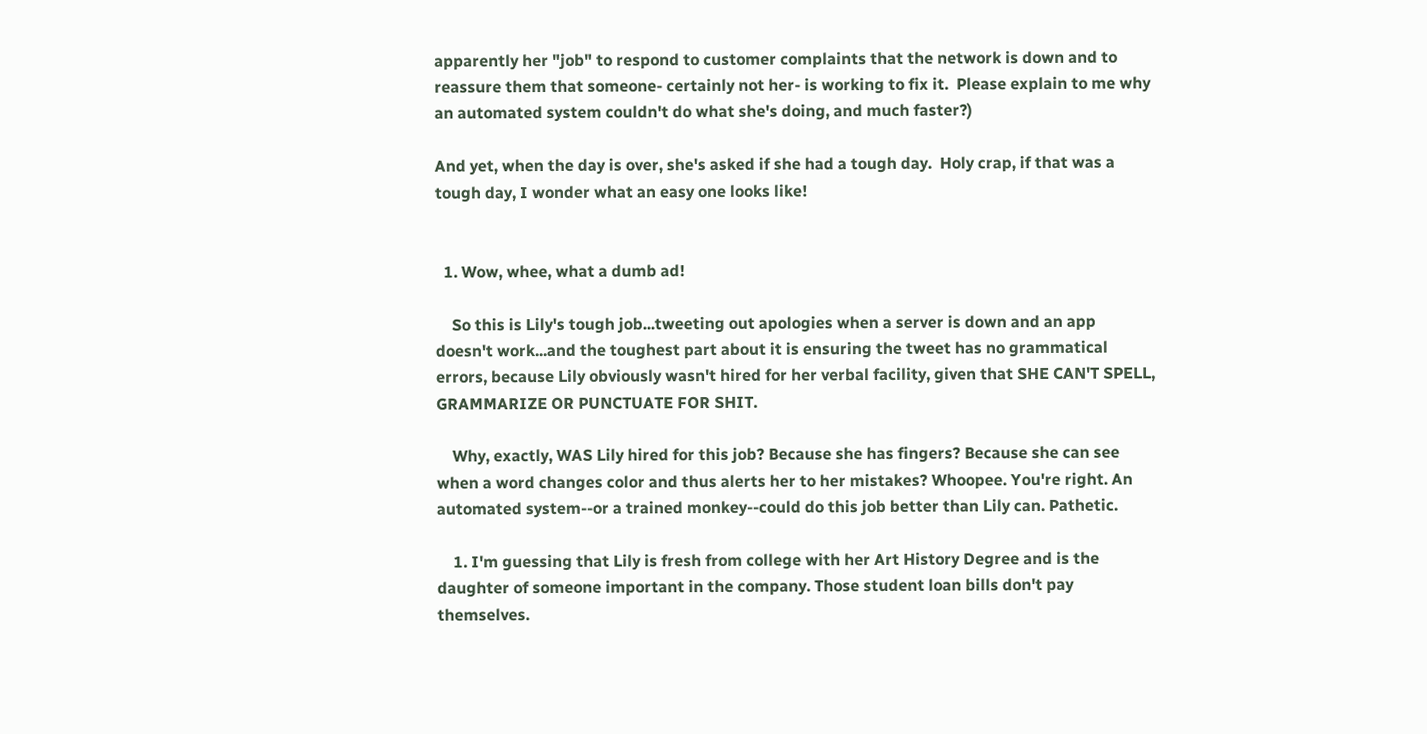apparently her "job" to respond to customer complaints that the network is down and to reassure them that someone- certainly not her- is working to fix it.  Please explain to me why an automated system couldn't do what she's doing, and much faster?)

And yet, when the day is over, she's asked if she had a tough day.  Holy crap, if that was a tough day, I wonder what an easy one looks like!


  1. Wow, whee, what a dumb ad!

    So this is Lily's tough job...tweeting out apologies when a server is down and an app doesn't work...and the toughest part about it is ensuring the tweet has no grammatical errors, because Lily obviously wasn't hired for her verbal facility, given that SHE CAN'T SPELL, GRAMMARIZE OR PUNCTUATE FOR SHIT.

    Why, exactly, WAS Lily hired for this job? Because she has fingers? Because she can see when a word changes color and thus alerts her to her mistakes? Whoopee. You're right. An automated system--or a trained monkey--could do this job better than Lily can. Pathetic.

    1. I'm guessing that Lily is fresh from college with her Art History Degree and is the daughter of someone important in the company. Those student loan bills don't pay themselves.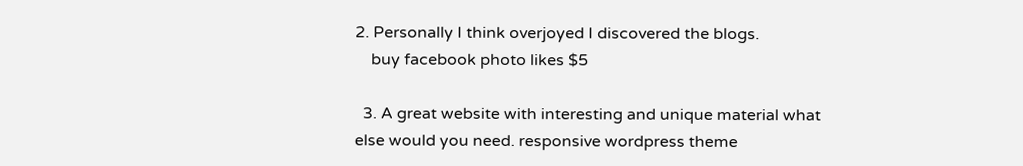2. Personally I think overjoyed I discovered the blogs.
    buy facebook photo likes $5

  3. A great website with interesting and unique material what else would you need. responsive wordpress theme